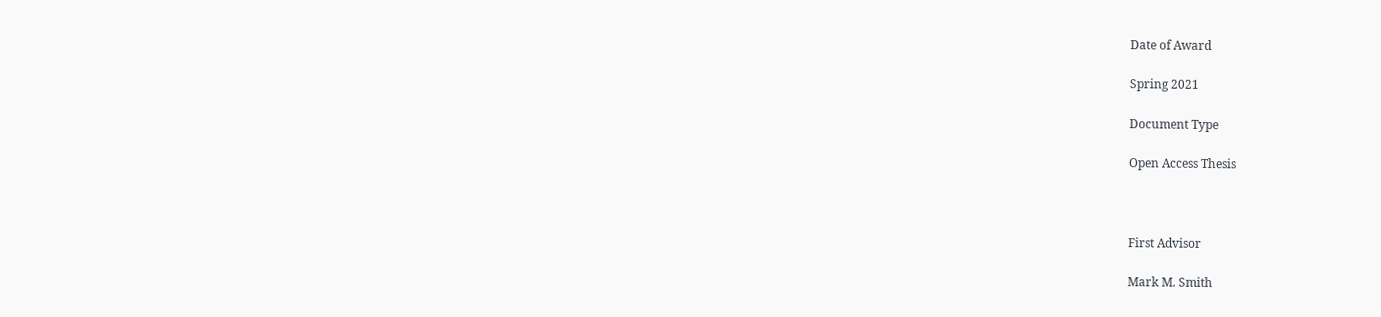Date of Award

Spring 2021

Document Type

Open Access Thesis



First Advisor

Mark M. Smith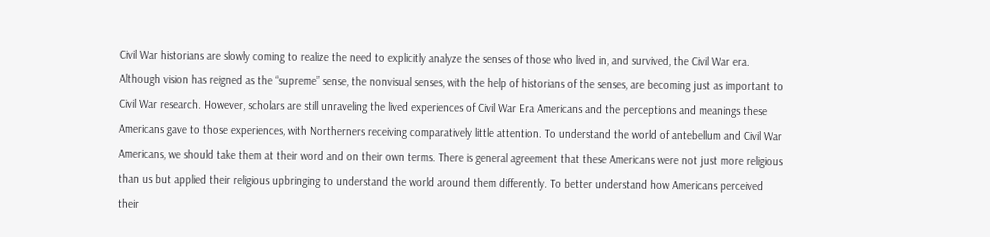Civil War historians are slowly coming to realize the need to explicitly analyze the senses of those who lived in, and survived, the Civil War era. Although vision has reigned as the “supreme” sense, the nonvisual senses, with the help of historians of the senses, are becoming just as important to Civil War research. However, scholars are still unraveling the lived experiences of Civil War Era Americans and the perceptions and meanings these Americans gave to those experiences, with Northerners receiving comparatively little attention. To understand the world of antebellum and Civil War Americans, we should take them at their word and on their own terms. There is general agreement that these Americans were not just more religious than us but applied their religious upbringing to understand the world around them differently. To better understand how Americans perceived their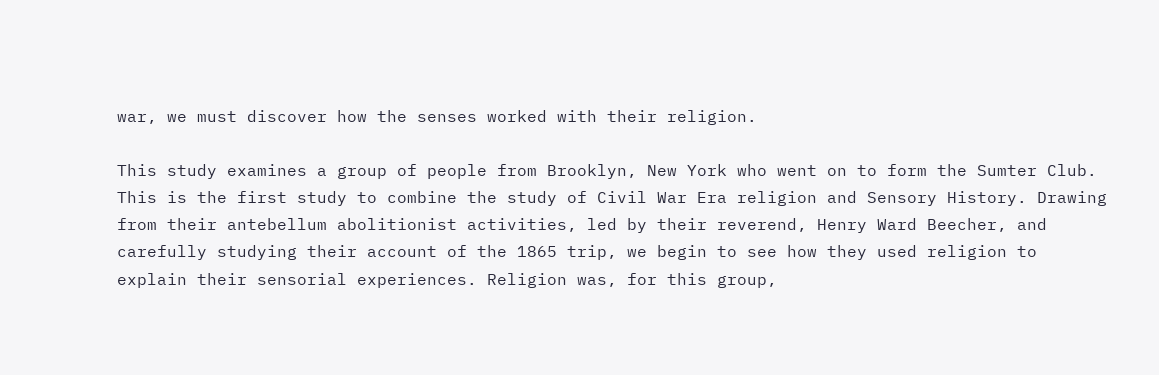war, we must discover how the senses worked with their religion.

This study examines a group of people from Brooklyn, New York who went on to form the Sumter Club. This is the first study to combine the study of Civil War Era religion and Sensory History. Drawing from their antebellum abolitionist activities, led by their reverend, Henry Ward Beecher, and carefully studying their account of the 1865 trip, we begin to see how they used religion to explain their sensorial experiences. Religion was, for this group,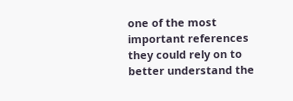one of the most important references they could rely on to better understand the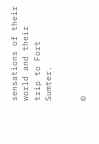sensations of their world and their trip to Fort Sumter.


©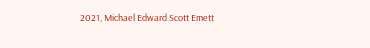2021, Michael Edward Scott Emett